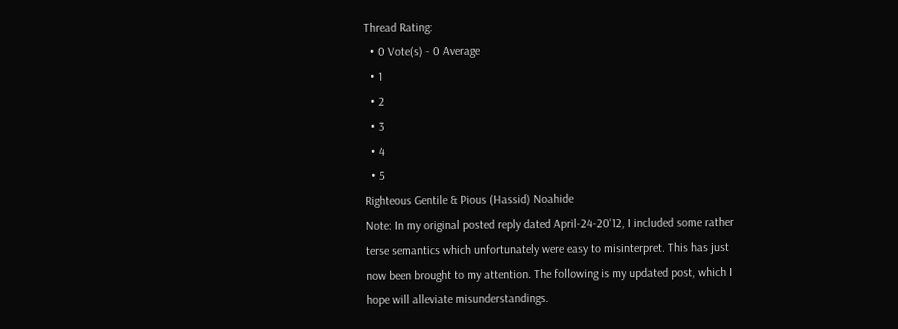Thread Rating:
  • 0 Vote(s) - 0 Average
  • 1
  • 2
  • 3
  • 4
  • 5
Righteous Gentile & Pious (Hassid) Noahide
Note: In my original posted reply dated April-24-20'12, I included some rather terse semantics which unfortunately were easy to misinterpret. This has just now been brought to my attention. The following is my updated post, which I hope will alleviate misunderstandings.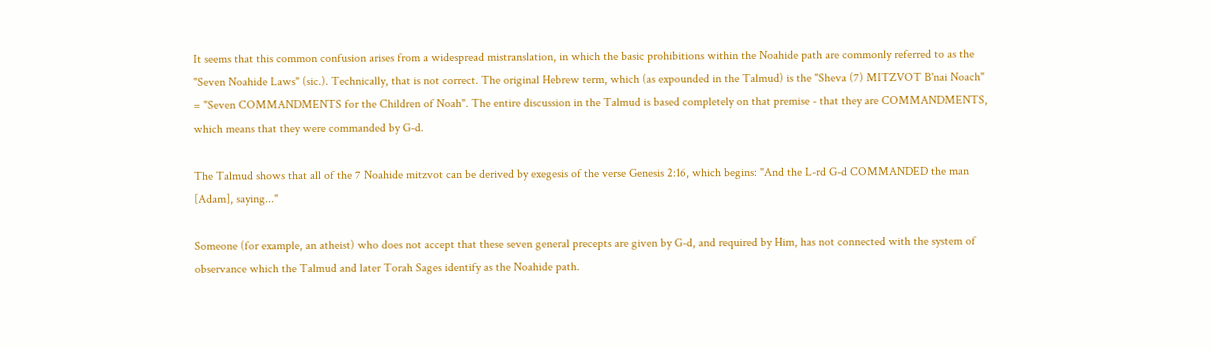It seems that this common confusion arises from a widespread mistranslation, in which the basic prohibitions within the Noahide path are commonly referred to as the "Seven Noahide Laws" (sic.). Technically, that is not correct. The original Hebrew term, which (as expounded in the Talmud) is the "Sheva (7) MITZVOT B'nai Noach" = "Seven COMMANDMENTS for the Children of Noah". The entire discussion in the Talmud is based completely on that premise - that they are COMMANDMENTS, which means that they were commanded by G-d.

The Talmud shows that all of the 7 Noahide mitzvot can be derived by exegesis of the verse Genesis 2:16, which begins: "And the L-rd G-d COMMANDED the man [Adam], saying..."

Someone (for example, an atheist) who does not accept that these seven general precepts are given by G-d, and required by Him, has not connected with the system of observance which the Talmud and later Torah Sages identify as the Noahide path.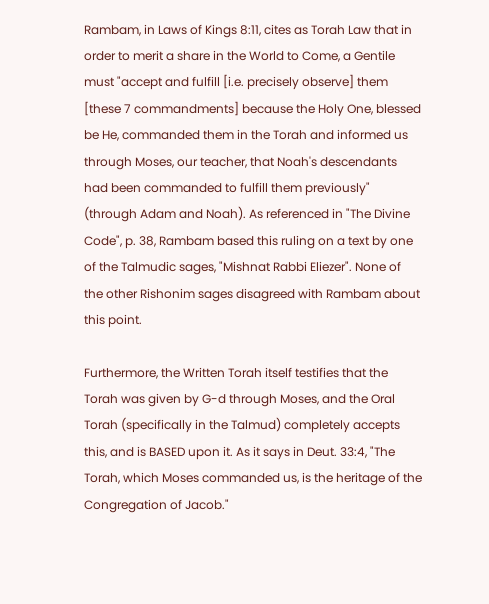Rambam, in Laws of Kings 8:11, cites as Torah Law that in order to merit a share in the World to Come, a Gentile must "accept and fulfill [i.e. precisely observe] them [these 7 commandments] because the Holy One, blessed be He, commanded them in the Torah and informed us through Moses, our teacher, that Noah's descendants had been commanded to fulfill them previously" (through Adam and Noah). As referenced in "The Divine Code", p. 38, Rambam based this ruling on a text by one of the Talmudic sages, "Mishnat Rabbi Eliezer". None of the other Rishonim sages disagreed with Rambam about this point.

Furthermore, the Written Torah itself testifies that the Torah was given by G-d through Moses, and the Oral Torah (specifically in the Talmud) completely accepts this, and is BASED upon it. As it says in Deut. 33:4, "The Torah, which Moses commanded us, is the heritage of the Congregation of Jacob."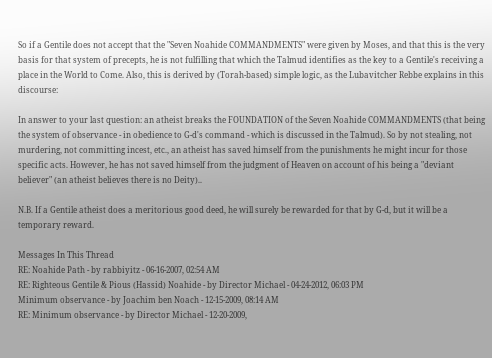So if a Gentile does not accept that the "Seven Noahide COMMANDMENTS" were given by Moses, and that this is the very basis for that system of precepts, he is not fulfilling that which the Talmud identifies as the key to a Gentile's receiving a place in the World to Come. Also, this is derived by (Torah-based) simple logic, as the Lubavitcher Rebbe explains in this discourse:

In answer to your last question: an atheist breaks the FOUNDATION of the Seven Noahide COMMANDMENTS (that being the system of observance - in obedience to G-d's command - which is discussed in the Talmud). So by not stealing, not murdering, not committing incest, etc., an atheist has saved himself from the punishments he might incur for those specific acts. However, he has not saved himself from the judgment of Heaven on account of his being a "deviant believer" (an atheist believes there is no Deity)..

N.B. If a Gentile atheist does a meritorious good deed, he will surely be rewarded for that by G-d, but it will be a temporary reward.

Messages In This Thread
RE: Noahide Path - by rabbiyitz - 06-16-2007, 02:54 AM
RE: Righteous Gentile & Pious (Hassid) Noahide - by Director Michael - 04-24-2012, 06:03 PM
Minimum observance - by Joachim ben Noach - 12-15-2009, 08:14 AM
RE: Minimum observance - by Director Michael - 12-20-2009,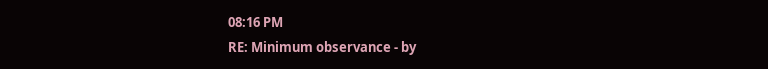08:16 PM
RE: Minimum observance - by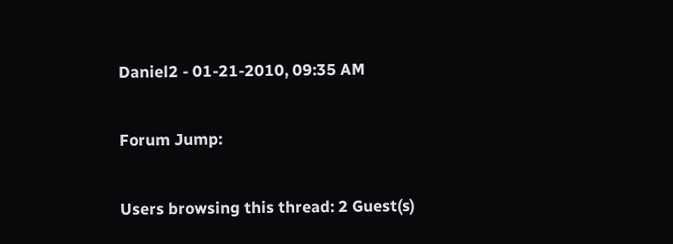Daniel2 - 01-21-2010, 09:35 AM

Forum Jump:

Users browsing this thread: 2 Guest(s)